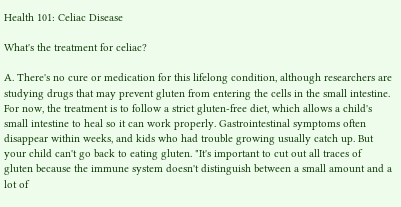Health 101: Celiac Disease

What's the treatment for celiac?

A. There's no cure or medication for this lifelong condition, although researchers are studying drugs that may prevent gluten from entering the cells in the small intestine. For now, the treatment is to follow a strict gluten-free diet, which allows a child's small intestine to heal so it can work properly. Gastrointestinal symptoms often disappear within weeks, and kids who had trouble growing usually catch up. But your child can't go back to eating gluten. "It's important to cut out all traces of gluten because the immune system doesn't distinguish between a small amount and a lot of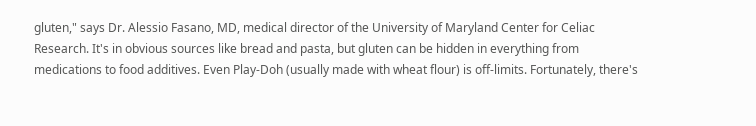gluten," says Dr. Alessio Fasano, MD, medical director of the University of Maryland Center for Celiac Research. It's in obvious sources like bread and pasta, but gluten can be hidden in everything from medications to food additives. Even Play-Doh (usually made with wheat flour) is off-limits. Fortunately, there's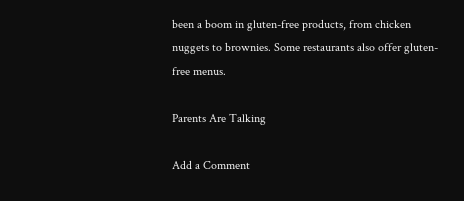been a boom in gluten-free products, from chicken nuggets to brownies. Some restaurants also offer gluten-free menus.

Parents Are Talking

Add a Comment